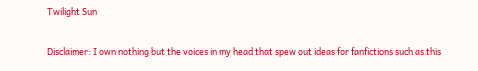Twilight Sun

Disclaimer: I own nothing but the voices in my head that spew out ideas for fanfictions such as this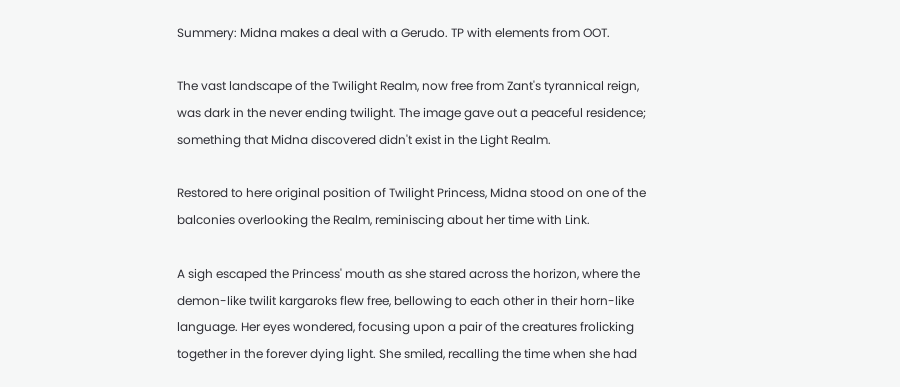Summery: Midna makes a deal with a Gerudo. TP with elements from OOT.

The vast landscape of the Twilight Realm, now free from Zant's tyrannical reign, was dark in the never ending twilight. The image gave out a peaceful residence; something that Midna discovered didn't exist in the Light Realm.

Restored to here original position of Twilight Princess, Midna stood on one of the balconies overlooking the Realm, reminiscing about her time with Link.

A sigh escaped the Princess' mouth as she stared across the horizon, where the demon-like twilit kargaroks flew free, bellowing to each other in their horn-like language. Her eyes wondered, focusing upon a pair of the creatures frolicking together in the forever dying light. She smiled, recalling the time when she had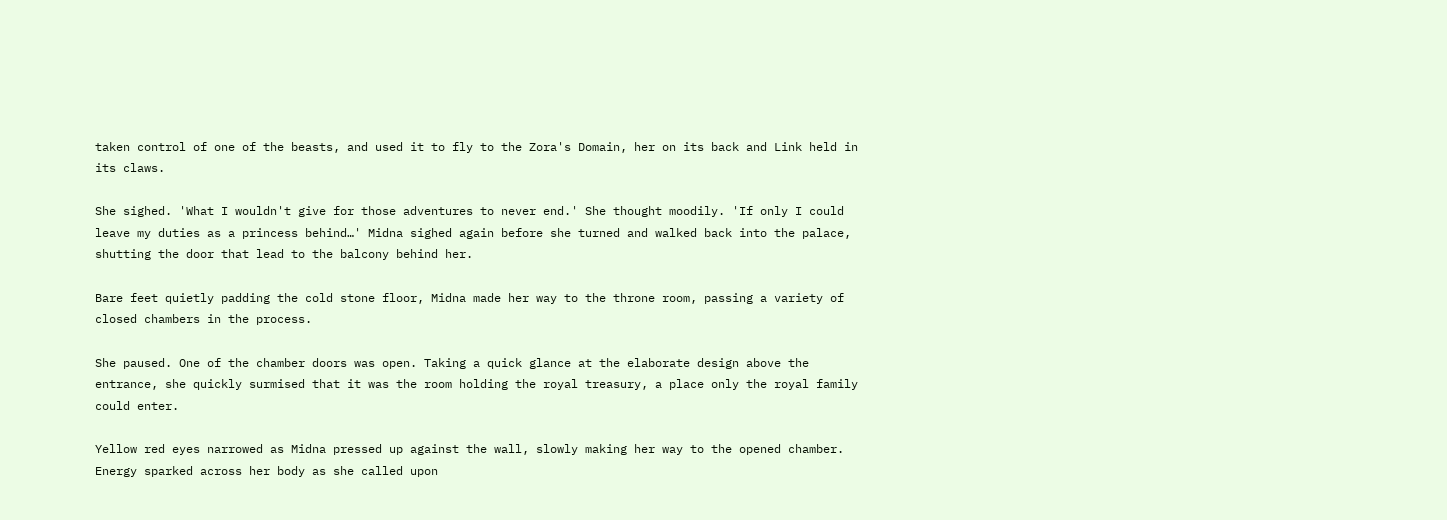taken control of one of the beasts, and used it to fly to the Zora's Domain, her on its back and Link held in its claws.

She sighed. 'What I wouldn't give for those adventures to never end.' She thought moodily. 'If only I could leave my duties as a princess behind…' Midna sighed again before she turned and walked back into the palace, shutting the door that lead to the balcony behind her.

Bare feet quietly padding the cold stone floor, Midna made her way to the throne room, passing a variety of closed chambers in the process.

She paused. One of the chamber doors was open. Taking a quick glance at the elaborate design above the entrance, she quickly surmised that it was the room holding the royal treasury, a place only the royal family could enter.

Yellow red eyes narrowed as Midna pressed up against the wall, slowly making her way to the opened chamber. Energy sparked across her body as she called upon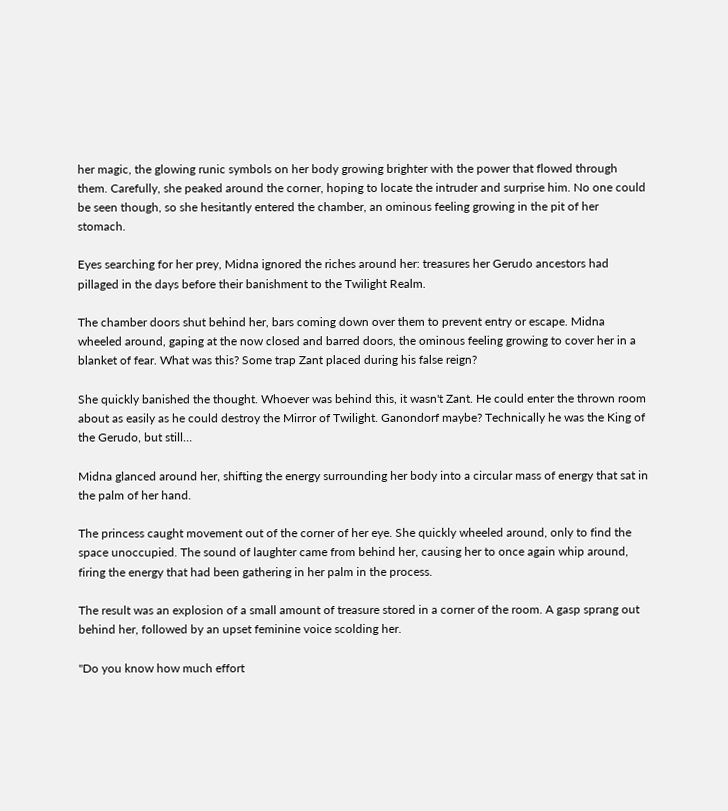her magic, the glowing runic symbols on her body growing brighter with the power that flowed through them. Carefully, she peaked around the corner, hoping to locate the intruder and surprise him. No one could be seen though, so she hesitantly entered the chamber, an ominous feeling growing in the pit of her stomach.

Eyes searching for her prey, Midna ignored the riches around her: treasures her Gerudo ancestors had pillaged in the days before their banishment to the Twilight Realm.

The chamber doors shut behind her, bars coming down over them to prevent entry or escape. Midna wheeled around, gaping at the now closed and barred doors, the ominous feeling growing to cover her in a blanket of fear. What was this? Some trap Zant placed during his false reign?

She quickly banished the thought. Whoever was behind this, it wasn't Zant. He could enter the thrown room about as easily as he could destroy the Mirror of Twilight. Ganondorf maybe? Technically he was the King of the Gerudo, but still…

Midna glanced around her, shifting the energy surrounding her body into a circular mass of energy that sat in the palm of her hand.

The princess caught movement out of the corner of her eye. She quickly wheeled around, only to find the space unoccupied. The sound of laughter came from behind her, causing her to once again whip around, firing the energy that had been gathering in her palm in the process.

The result was an explosion of a small amount of treasure stored in a corner of the room. A gasp sprang out behind her, followed by an upset feminine voice scolding her.

"Do you know how much effort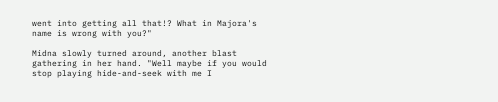went into getting all that!? What in Majora's name is wrong with you?"

Midna slowly turned around, another blast gathering in her hand. "Well maybe if you would stop playing hide-and-seek with me I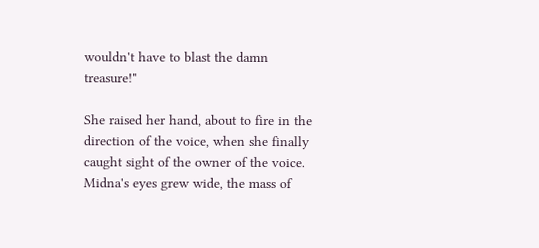wouldn't have to blast the damn treasure!"

She raised her hand, about to fire in the direction of the voice, when she finally caught sight of the owner of the voice. Midna's eyes grew wide, the mass of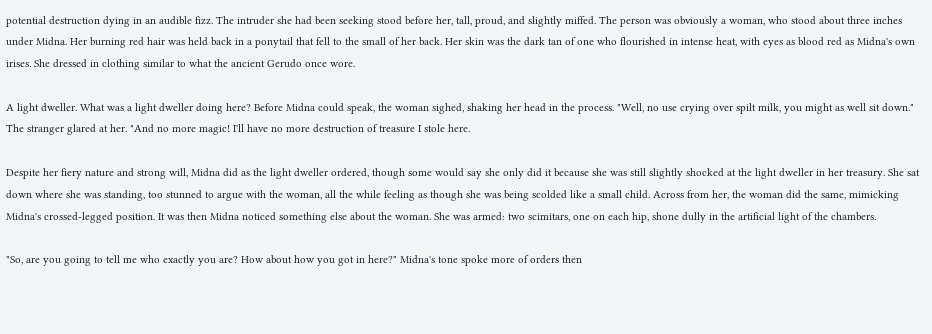potential destruction dying in an audible fizz. The intruder she had been seeking stood before her, tall, proud, and slightly miffed. The person was obviously a woman, who stood about three inches under Midna. Her burning red hair was held back in a ponytail that fell to the small of her back. Her skin was the dark tan of one who flourished in intense heat, with eyes as blood red as Midna's own irises. She dressed in clothing similar to what the ancient Gerudo once wore.

A light dweller. What was a light dweller doing here? Before Midna could speak, the woman sighed, shaking her head in the process. "Well, no use crying over spilt milk, you might as well sit down." The stranger glared at her. "And no more magic! I'll have no more destruction of treasure I stole here.

Despite her fiery nature and strong will, Midna did as the light dweller ordered, though some would say she only did it because she was still slightly shocked at the light dweller in her treasury. She sat down where she was standing, too stunned to argue with the woman, all the while feeling as though she was being scolded like a small child. Across from her, the woman did the same, mimicking Midna's crossed-legged position. It was then Midna noticed something else about the woman. She was armed: two scimitars, one on each hip, shone dully in the artificial light of the chambers.

"So, are you going to tell me who exactly you are? How about how you got in here?" Midna's tone spoke more of orders then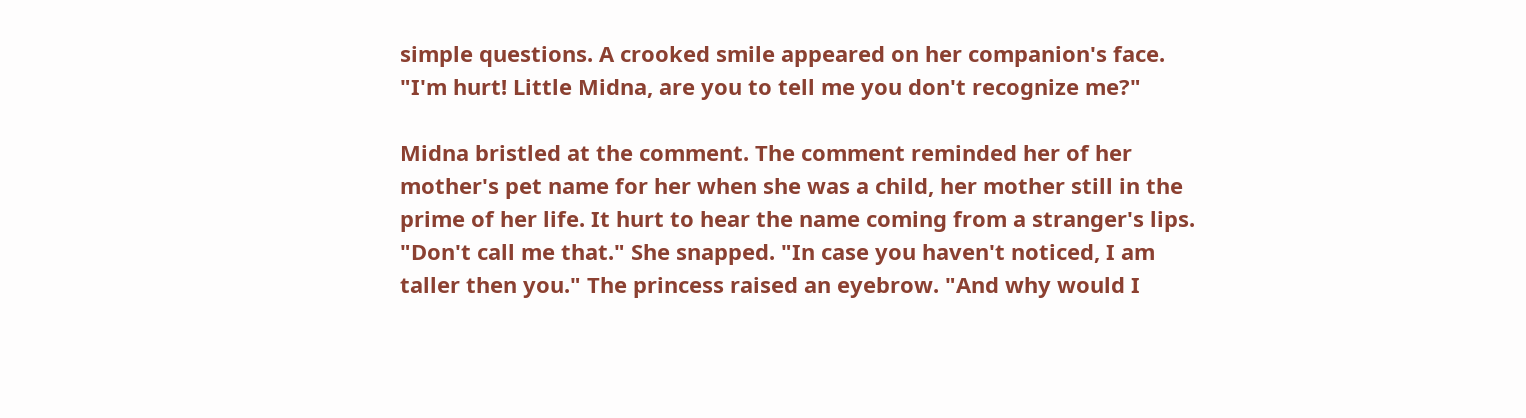simple questions. A crooked smile appeared on her companion's face. "I'm hurt! Little Midna, are you to tell me you don't recognize me?"

Midna bristled at the comment. The comment reminded her of her mother's pet name for her when she was a child, her mother still in the prime of her life. It hurt to hear the name coming from a stranger's lips. "Don't call me that." She snapped. "In case you haven't noticed, I am taller then you." The princess raised an eyebrow. "And why would I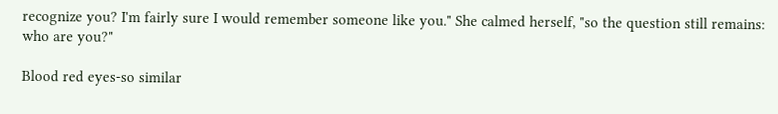recognize you? I'm fairly sure I would remember someone like you." She calmed herself, "so the question still remains: who are you?"

Blood red eyes-so similar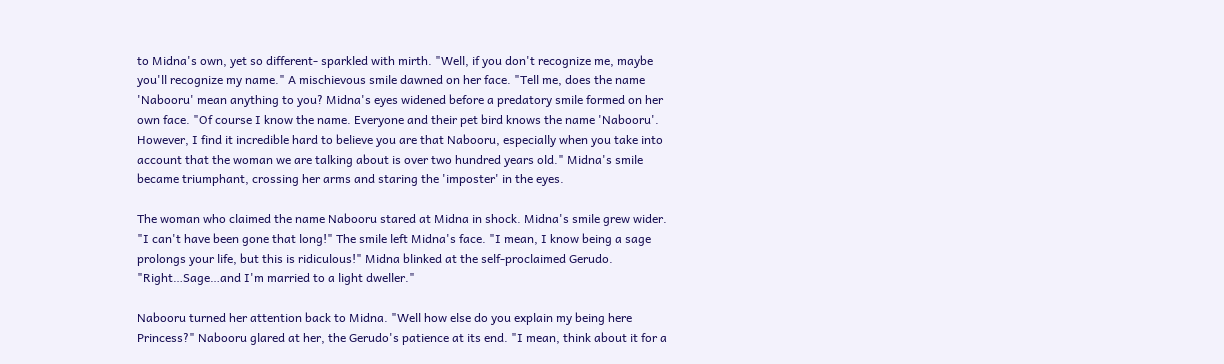to Midna's own, yet so different- sparkled with mirth. "Well, if you don't recognize me, maybe you'll recognize my name." A mischievous smile dawned on her face. "Tell me, does the name 'Nabooru' mean anything to you? Midna's eyes widened before a predatory smile formed on her own face. "Of course I know the name. Everyone and their pet bird knows the name 'Nabooru'. However, I find it incredible hard to believe you are that Nabooru, especially when you take into account that the woman we are talking about is over two hundred years old." Midna's smile became triumphant, crossing her arms and staring the 'imposter' in the eyes.

The woman who claimed the name Nabooru stared at Midna in shock. Midna's smile grew wider. "I can't have been gone that long!" The smile left Midna's face. "I mean, I know being a sage prolongs your life, but this is ridiculous!" Midna blinked at the self-proclaimed Gerudo. "Right…Sage…and I'm married to a light dweller."

Nabooru turned her attention back to Midna. "Well how else do you explain my being here Princess?" Nabooru glared at her, the Gerudo's patience at its end. "I mean, think about it for a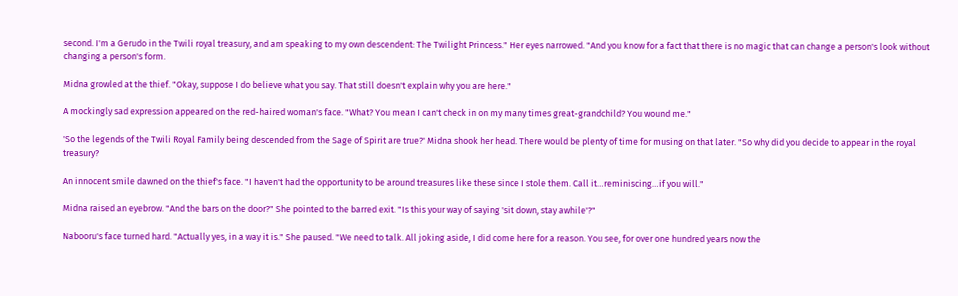second. I'm a Gerudo in the Twili royal treasury, and am speaking to my own descendent: The Twilight Princess." Her eyes narrowed. "And you know for a fact that there is no magic that can change a person's look without changing a person's form.

Midna growled at the thief. "Okay, suppose I do believe what you say. That still doesn't explain why you are here."

A mockingly sad expression appeared on the red-haired woman's face. "What? You mean I can't check in on my many times great-grandchild? You wound me."

'So the legends of the Twili Royal Family being descended from the Sage of Spirit are true?' Midna shook her head. There would be plenty of time for musing on that later. "So why did you decide to appear in the royal treasury?

An innocent smile dawned on the thief's face. "I haven't had the opportunity to be around treasures like these since I stole them. Call it…reminiscing…if you will."

Midna raised an eyebrow. "And the bars on the door?" She pointed to the barred exit. "Is this your way of saying 'sit down, stay awhile'?"

Nabooru's face turned hard. "Actually yes, in a way it is." She paused. "We need to talk. All joking aside, I did come here for a reason. You see, for over one hundred years now the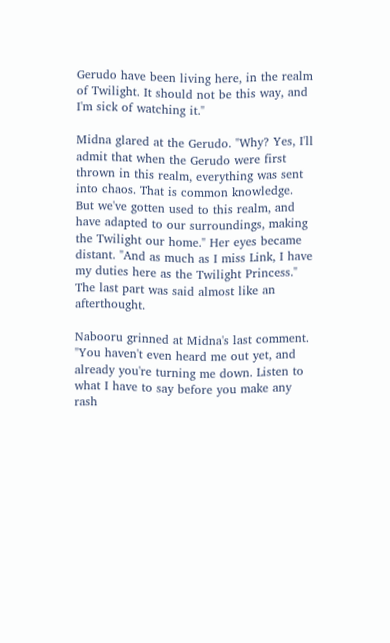Gerudo have been living here, in the realm of Twilight. It should not be this way, and I'm sick of watching it."

Midna glared at the Gerudo. "Why? Yes, I'll admit that when the Gerudo were first thrown in this realm, everything was sent into chaos. That is common knowledge. But we've gotten used to this realm, and have adapted to our surroundings, making the Twilight our home." Her eyes became distant. "And as much as I miss Link, I have my duties here as the Twilight Princess." The last part was said almost like an afterthought.

Nabooru grinned at Midna's last comment. "You haven't even heard me out yet, and already you're turning me down. Listen to what I have to say before you make any rash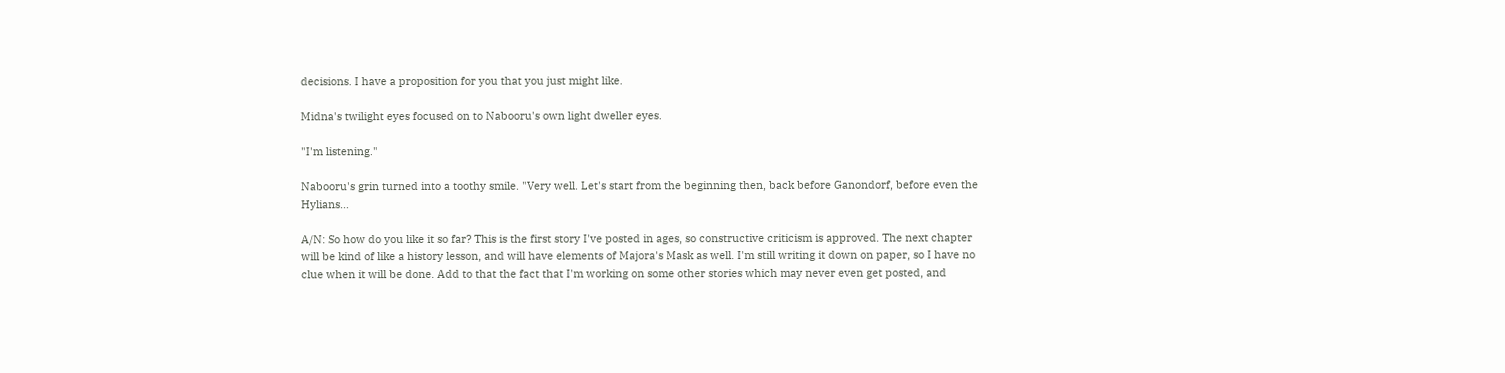decisions. I have a proposition for you that you just might like.

Midna's twilight eyes focused on to Nabooru's own light dweller eyes.

"I'm listening."

Nabooru's grin turned into a toothy smile. "Very well. Let's start from the beginning then, back before Ganondorf, before even the Hylians…

A/N: So how do you like it so far? This is the first story I've posted in ages, so constructive criticism is approved. The next chapter will be kind of like a history lesson, and will have elements of Majora's Mask as well. I'm still writing it down on paper, so I have no clue when it will be done. Add to that the fact that I'm working on some other stories which may never even get posted, and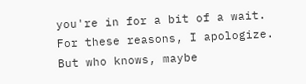you're in for a bit of a wait. For these reasons, I apologize. But who knows, maybe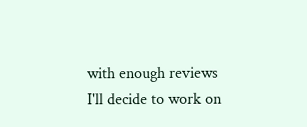with enough reviews I'll decide to work on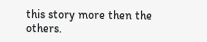this story more then the others.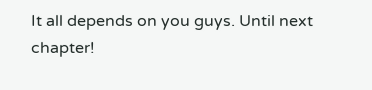It all depends on you guys. Until next chapter!